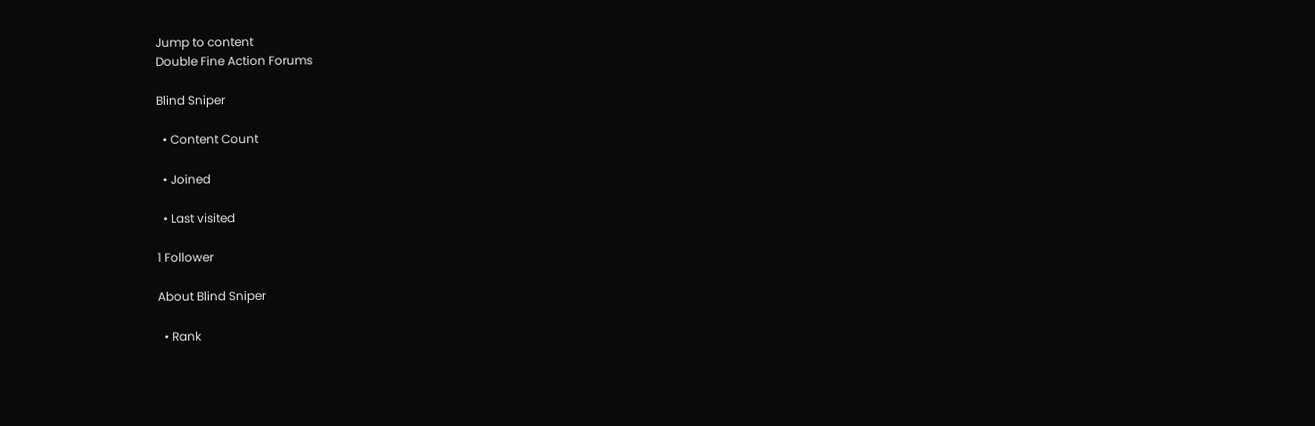Jump to content
Double Fine Action Forums

Blind Sniper

  • Content Count

  • Joined

  • Last visited

1 Follower

About Blind Sniper

  • Rank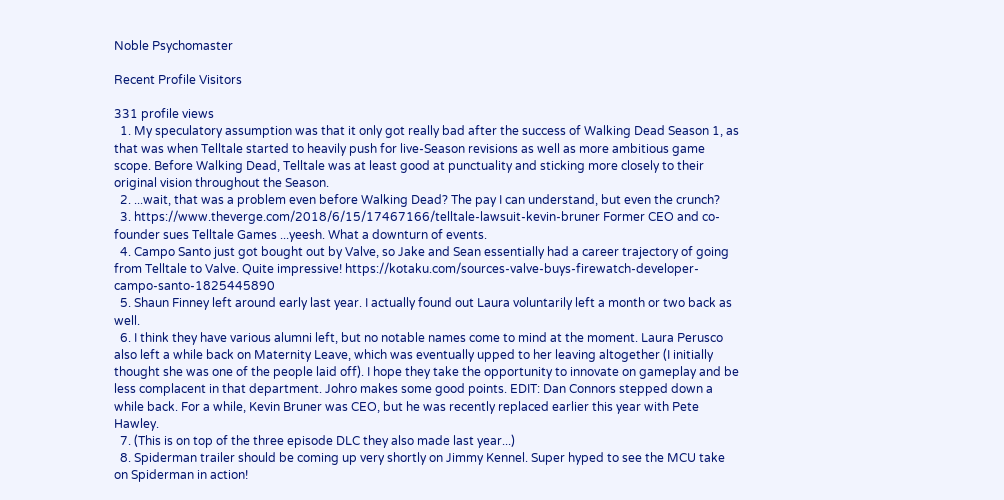Noble Psychomaster

Recent Profile Visitors

331 profile views
  1. My speculatory assumption was that it only got really bad after the success of Walking Dead Season 1, as that was when Telltale started to heavily push for live-Season revisions as well as more ambitious game scope. Before Walking Dead, Telltale was at least good at punctuality and sticking more closely to their original vision throughout the Season.
  2. ...wait, that was a problem even before Walking Dead? The pay I can understand, but even the crunch?
  3. https://www.theverge.com/2018/6/15/17467166/telltale-lawsuit-kevin-bruner Former CEO and co-founder sues Telltale Games ...yeesh. What a downturn of events.
  4. Campo Santo just got bought out by Valve, so Jake and Sean essentially had a career trajectory of going from Telltale to Valve. Quite impressive! https://kotaku.com/sources-valve-buys-firewatch-developer-campo-santo-1825445890
  5. Shaun Finney left around early last year. I actually found out Laura voluntarily left a month or two back as well.
  6. I think they have various alumni left, but no notable names come to mind at the moment. Laura Perusco also left a while back on Maternity Leave, which was eventually upped to her leaving altogether (I initially thought she was one of the people laid off). I hope they take the opportunity to innovate on gameplay and be less complacent in that department. Johro makes some good points. EDIT: Dan Connors stepped down a while back. For a while, Kevin Bruner was CEO, but he was recently replaced earlier this year with Pete Hawley.
  7. (This is on top of the three episode DLC they also made last year...)
  8. Spiderman trailer should be coming up very shortly on Jimmy Kennel. Super hyped to see the MCU take on Spiderman in action!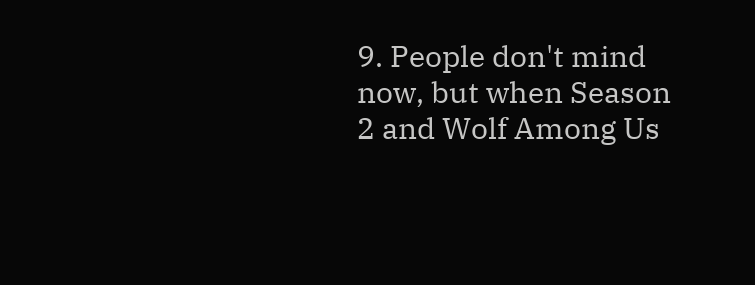9. People don't mind now, but when Season 2 and Wolf Among Us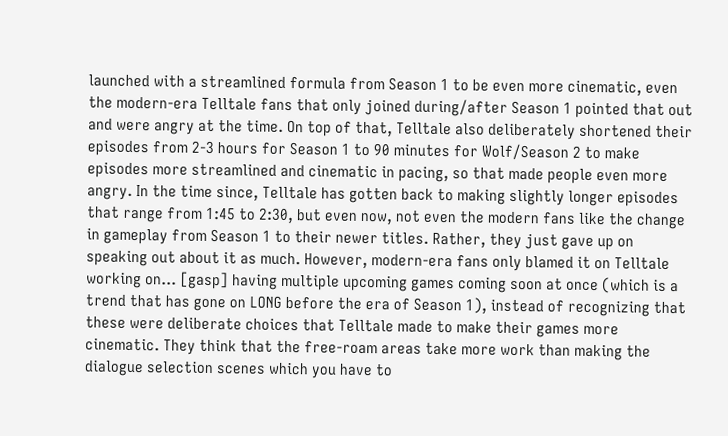launched with a streamlined formula from Season 1 to be even more cinematic, even the modern-era Telltale fans that only joined during/after Season 1 pointed that out and were angry at the time. On top of that, Telltale also deliberately shortened their episodes from 2-3 hours for Season 1 to 90 minutes for Wolf/Season 2 to make episodes more streamlined and cinematic in pacing, so that made people even more angry. In the time since, Telltale has gotten back to making slightly longer episodes that range from 1:45 to 2:30, but even now, not even the modern fans like the change in gameplay from Season 1 to their newer titles. Rather, they just gave up on speaking out about it as much. However, modern-era fans only blamed it on Telltale working on... [gasp] having multiple upcoming games coming soon at once (which is a trend that has gone on LONG before the era of Season 1), instead of recognizing that these were deliberate choices that Telltale made to make their games more cinematic. They think that the free-roam areas take more work than making the dialogue selection scenes which you have to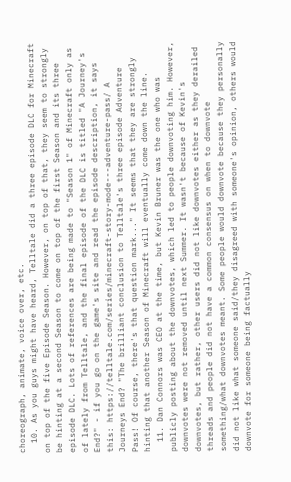choreograph, animate, voice over, etc.
  10. As you guys might have heard, Telltale did a three episode DLC for Minecraft on top of the five Episode Season. However, on top of that, they seem to strongly be hinting at a second Season to come on top of the first Season and its three episode DLC. Lots of references are being made to "Season 1" of Minecraft only as of lately from Telltale, and the final episode of the DLC is titled "A Journey's End?" - if you go on the game's site and read the episode description, it says this: https://telltale.com/series/minecraft-story-mode---adventure-pass/ A Journeys End? "The brilliant conclusion to Telltale's three episode Adventure Pass! Of course, there's that question mark..." It seems that they are strongly hinting that another Season of Minecraft will eventually come down the line.
  11. Dan Connors was CEO at the time, but Kevin Bruner was the one who was publicly posting about the downvotes, which led to people downvoting him. However, downvotes were not removed until next Summer. It wasn't because of Kevin's downvotes, but rather, other users did not like downvotes either as they derailed threads and people did not have a common consensus on when to downvote something/what downvotes meant. Some people would downvote because they personally did not like what someone said/they disagreed with someone's opinion, others would downvote for someone being factually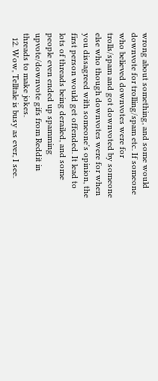wrong about something, and some would downvote for trolling/spam etc. If someone who believed downvotes were for trolls/spam and got downvoted by someone else who though downvotes were for when you dissagreed with someone's opinion, the first person would get offended. It lead to lots of threads being derailed, and some people even ended up spamming upvote/downvote gifs from Reddit in threads to make jokes.
  12. Wow, Telltale is busy as ever, I see.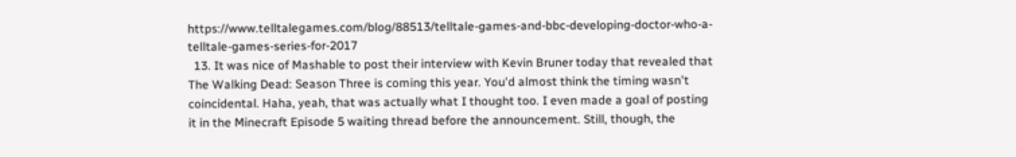https://www.telltalegames.com/blog/88513/telltale-games-and-bbc-developing-doctor-who-a-telltale-games-series-for-2017
  13. It was nice of Mashable to post their interview with Kevin Bruner today that revealed that The Walking Dead: Season Three is coming this year. You'd almost think the timing wasn't coincidental. Haha, yeah, that was actually what I thought too. I even made a goal of posting it in the Minecraft Episode 5 waiting thread before the announcement. Still, though, the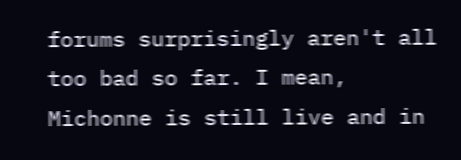forums surprisingly aren't all too bad so far. I mean, Michonne is still live and in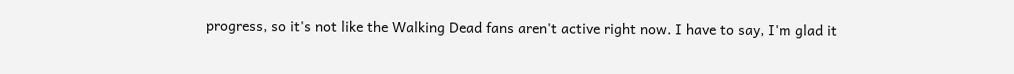progress, so it's not like the Walking Dead fans aren't active right now. I have to say, I'm glad it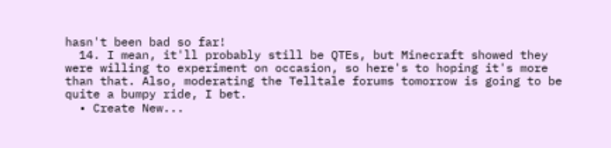hasn't been bad so far!
  14. I mean, it'll probably still be QTEs, but Minecraft showed they were willing to experiment on occasion, so here's to hoping it's more than that. Also, moderating the Telltale forums tomorrow is going to be quite a bumpy ride, I bet.
  • Create New...